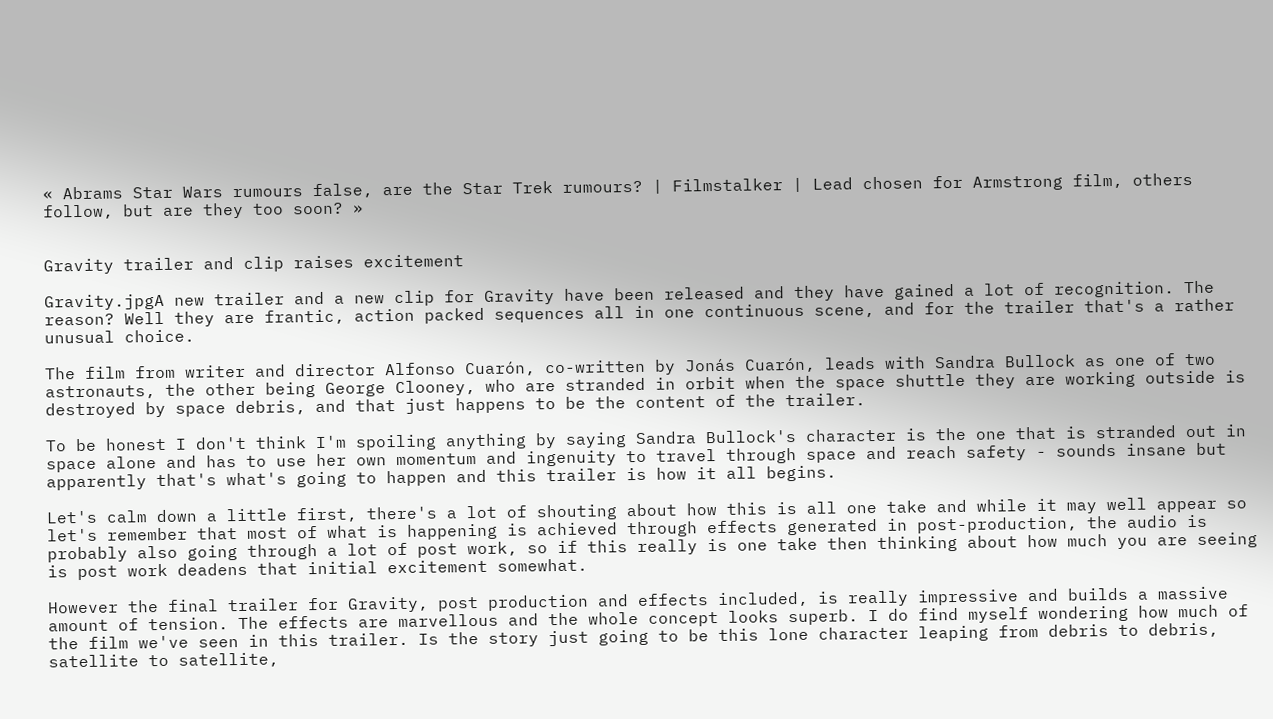« Abrams Star Wars rumours false, are the Star Trek rumours? | Filmstalker | Lead chosen for Armstrong film, others follow, but are they too soon? »


Gravity trailer and clip raises excitement

Gravity.jpgA new trailer and a new clip for Gravity have been released and they have gained a lot of recognition. The reason? Well they are frantic, action packed sequences all in one continuous scene, and for the trailer that's a rather unusual choice.

The film from writer and director Alfonso Cuarón, co-written by Jonás Cuarón, leads with Sandra Bullock as one of two astronauts, the other being George Clooney, who are stranded in orbit when the space shuttle they are working outside is destroyed by space debris, and that just happens to be the content of the trailer.

To be honest I don't think I'm spoiling anything by saying Sandra Bullock's character is the one that is stranded out in space alone and has to use her own momentum and ingenuity to travel through space and reach safety - sounds insane but apparently that's what's going to happen and this trailer is how it all begins.

Let's calm down a little first, there's a lot of shouting about how this is all one take and while it may well appear so let's remember that most of what is happening is achieved through effects generated in post-production, the audio is probably also going through a lot of post work, so if this really is one take then thinking about how much you are seeing is post work deadens that initial excitement somewhat.

However the final trailer for Gravity, post production and effects included, is really impressive and builds a massive amount of tension. The effects are marvellous and the whole concept looks superb. I do find myself wondering how much of the film we've seen in this trailer. Is the story just going to be this lone character leaping from debris to debris, satellite to satellite,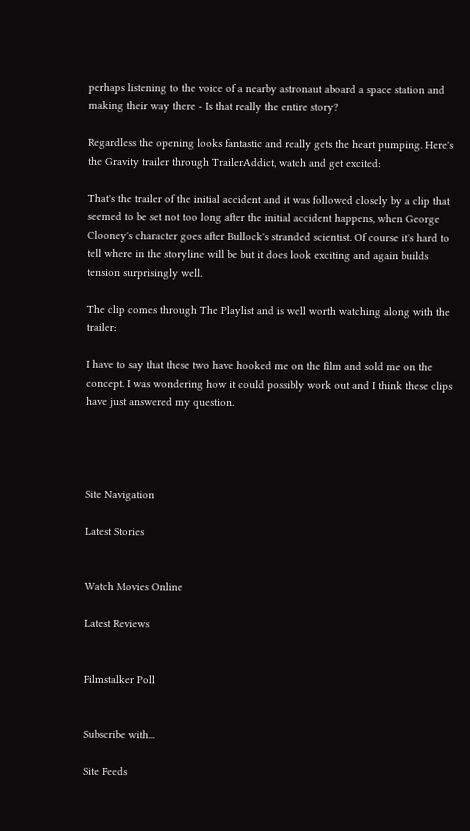perhaps listening to the voice of a nearby astronaut aboard a space station and making their way there - Is that really the entire story?

Regardless the opening looks fantastic and really gets the heart pumping. Here's the Gravity trailer through TrailerAddict, watch and get excited:

That's the trailer of the initial accident and it was followed closely by a clip that seemed to be set not too long after the initial accident happens, when George Clooney's character goes after Bullock's stranded scientist. Of course it's hard to tell where in the storyline will be but it does look exciting and again builds tension surprisingly well.

The clip comes through The Playlist and is well worth watching along with the trailer:

I have to say that these two have hooked me on the film and sold me on the concept. I was wondering how it could possibly work out and I think these clips have just answered my question.




Site Navigation

Latest Stories


Watch Movies Online

Latest Reviews


Filmstalker Poll


Subscribe with...

Site Feeds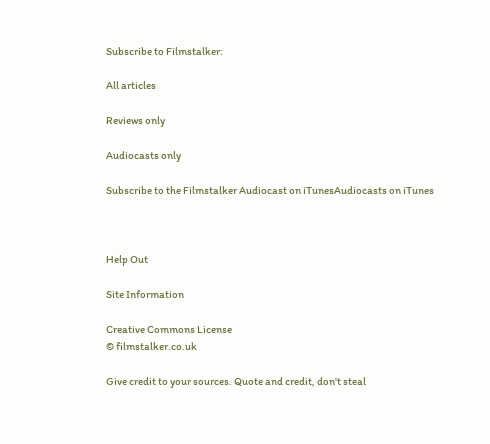Subscribe to Filmstalker:

All articles

Reviews only

Audiocasts only

Subscribe to the Filmstalker Audiocast on iTunesAudiocasts on iTunes



Help Out

Site Information

Creative Commons License
© filmstalker.co.uk

Give credit to your sources. Quote and credit, don't steal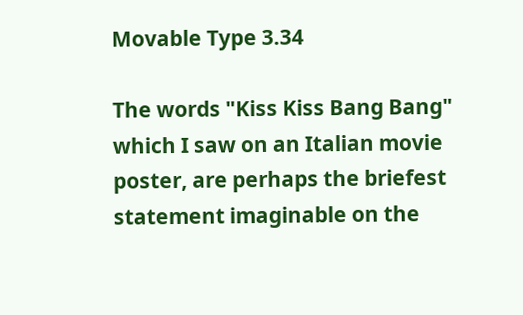Movable Type 3.34

The words "Kiss Kiss Bang Bang" which I saw on an Italian movie poster, are perhaps the briefest statement imaginable on the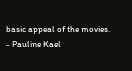basic appeal of the movies.
- Pauline Kael